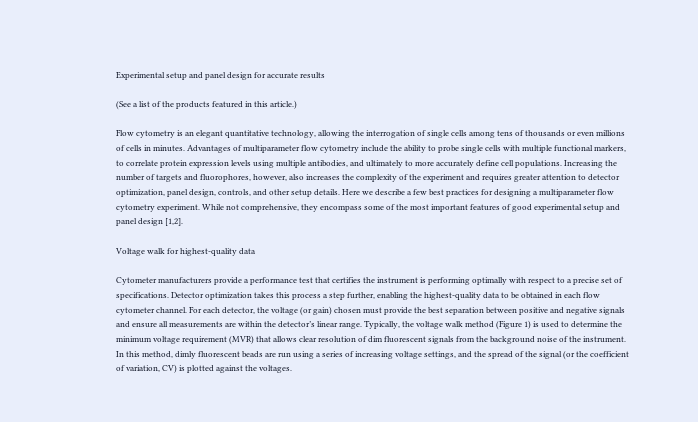Experimental setup and panel design for accurate results

(See a list of the products featured in this article.)

Flow cytometry is an elegant quantitative technology, allowing the interrogation of single cells among tens of thousands or even millions of cells in minutes. Advantages of multiparameter flow cytometry include the ability to probe single cells with multiple functional markers, to correlate protein expression levels using multiple antibodies, and ultimately to more accurately define cell populations. Increasing the number of targets and fluorophores, however, also increases the complexity of the experiment and requires greater attention to detector optimization, panel design, controls, and other setup details. Here we describe a few best practices for designing a multiparameter flow cytometry experiment. While not comprehensive, they encompass some of the most important features of good experimental setup and panel design [1,2].

Voltage walk for highest-quality data

Cytometer manufacturers provide a performance test that certifies the instrument is performing optimally with respect to a precise set of specifications. Detector optimization takes this process a step further, enabling the highest-quality data to be obtained in each flow cytometer channel. For each detector, the voltage (or gain) chosen must provide the best separation between positive and negative signals and ensure all measurements are within the detector’s linear range. Typically, the voltage walk method (Figure 1) is used to determine the minimum voltage requirement (MVR) that allows clear resolution of dim fluorescent signals from the background noise of the instrument. In this method, dimly fluorescent beads are run using a series of increasing voltage settings, and the spread of the signal (or the coefficient of variation, CV) is plotted against the voltages.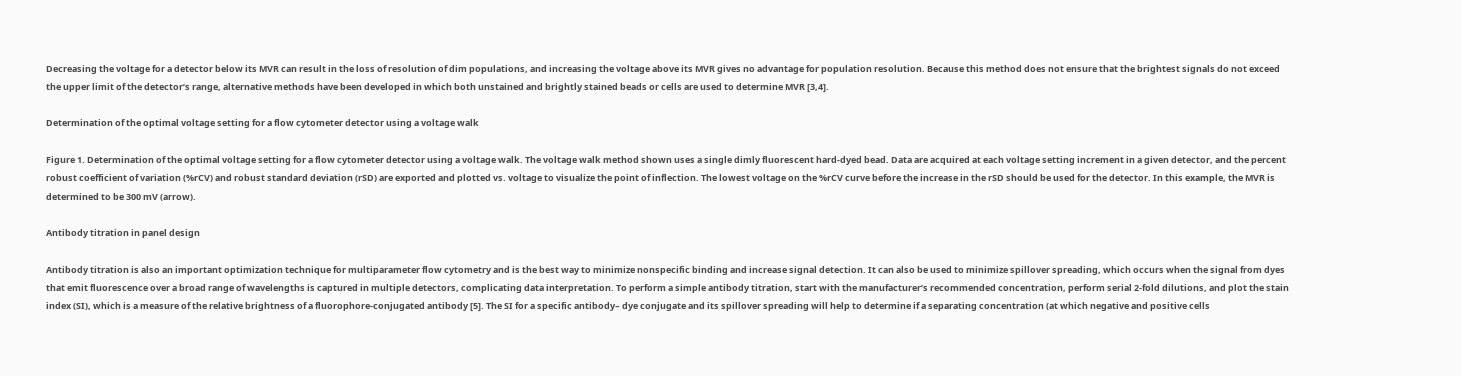Decreasing the voltage for a detector below its MVR can result in the loss of resolution of dim populations, and increasing the voltage above its MVR gives no advantage for population resolution. Because this method does not ensure that the brightest signals do not exceed the upper limit of the detector’s range, alternative methods have been developed in which both unstained and brightly stained beads or cells are used to determine MVR [3,4].

Determination of the optimal voltage setting for a flow cytometer detector using a voltage walk

Figure 1. Determination of the optimal voltage setting for a flow cytometer detector using a voltage walk. The voltage walk method shown uses a single dimly fluorescent hard-dyed bead. Data are acquired at each voltage setting increment in a given detector, and the percent robust coefficient of variation (%rCV) and robust standard deviation (rSD) are exported and plotted vs. voltage to visualize the point of inflection. The lowest voltage on the %rCV curve before the increase in the rSD should be used for the detector. In this example, the MVR is determined to be 300 mV (arrow).

Antibody titration in panel design

Antibody titration is also an important optimization technique for multiparameter flow cytometry and is the best way to minimize nonspecific binding and increase signal detection. It can also be used to minimize spillover spreading, which occurs when the signal from dyes that emit fluorescence over a broad range of wavelengths is captured in multiple detectors, complicating data interpretation. To perform a simple antibody titration, start with the manufacturer’s recommended concentration, perform serial 2-fold dilutions, and plot the stain index (SI), which is a measure of the relative brightness of a fluorophore-conjugated antibody [5]. The SI for a specific antibody– dye conjugate and its spillover spreading will help to determine if a separating concentration (at which negative and positive cells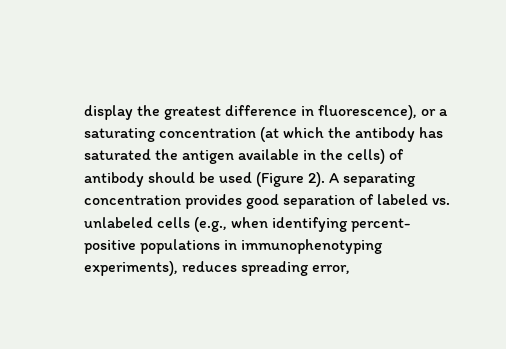display the greatest difference in fluorescence), or a saturating concentration (at which the antibody has saturated the antigen available in the cells) of antibody should be used (Figure 2). A separating concentration provides good separation of labeled vs. unlabeled cells (e.g., when identifying percent-positive populations in immunophenotyping experiments), reduces spreading error,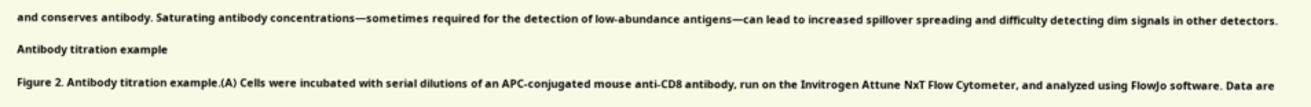and conserves antibody. Saturating antibody concentrations—sometimes required for the detection of low-abundance antigens—can lead to increased spillover spreading and difficulty detecting dim signals in other detectors.

Antibody titration example

Figure 2. Antibody titration example.(A) Cells were incubated with serial dilutions of an APC-conjugated mouse anti-CD8 antibody, run on the Invitrogen Attune NxT Flow Cytometer, and analyzed using FlowJo software. Data are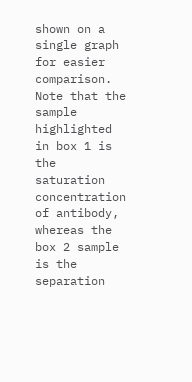shown on a single graph for easier comparison. Note that the sample highlighted in box 1 is the saturation concentration of antibody, whereas the box 2 sample is the separation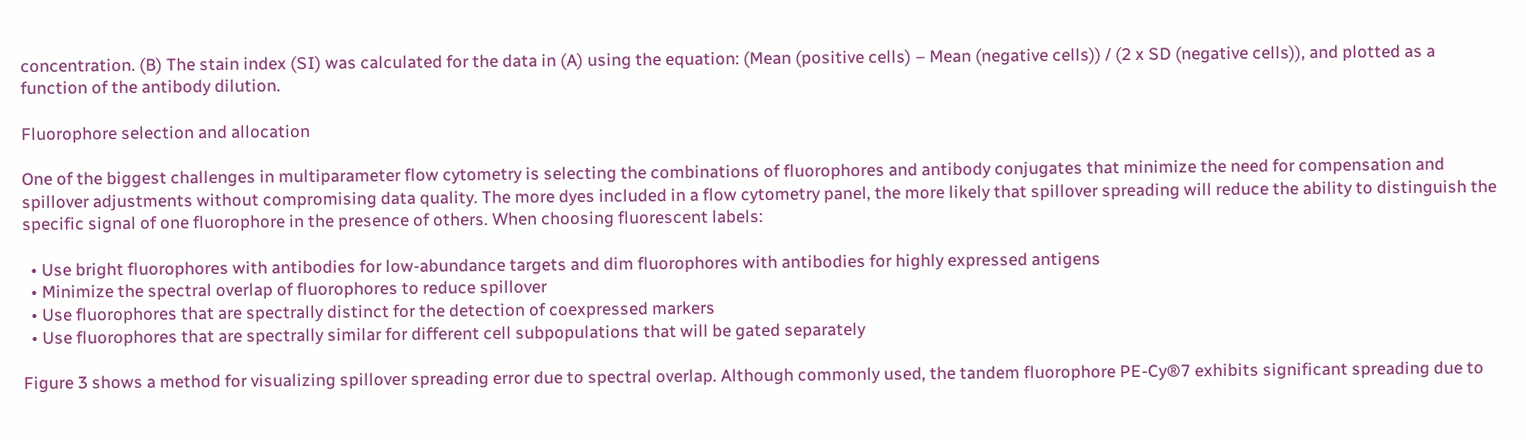concentration. (B) The stain index (SI) was calculated for the data in (A) using the equation: (Mean (positive cells) – Mean (negative cells)) / (2 x SD (negative cells)), and plotted as a function of the antibody dilution.

Fluorophore selection and allocation

One of the biggest challenges in multiparameter flow cytometry is selecting the combinations of fluorophores and antibody conjugates that minimize the need for compensation and spillover adjustments without compromising data quality. The more dyes included in a flow cytometry panel, the more likely that spillover spreading will reduce the ability to distinguish the specific signal of one fluorophore in the presence of others. When choosing fluorescent labels:

  • Use bright fluorophores with antibodies for low-abundance targets and dim fluorophores with antibodies for highly expressed antigens
  • Minimize the spectral overlap of fluorophores to reduce spillover
  • Use fluorophores that are spectrally distinct for the detection of coexpressed markers
  • Use fluorophores that are spectrally similar for different cell subpopulations that will be gated separately

Figure 3 shows a method for visualizing spillover spreading error due to spectral overlap. Although commonly used, the tandem fluorophore PE-Cy®7 exhibits significant spreading due to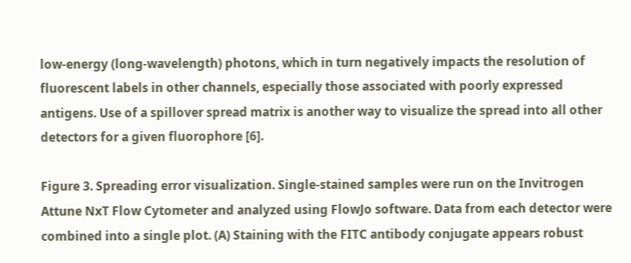low-energy (long-wavelength) photons, which in turn negatively impacts the resolution of fluorescent labels in other channels, especially those associated with poorly expressed antigens. Use of a spillover spread matrix is another way to visualize the spread into all other detectors for a given fluorophore [6].

Figure 3. Spreading error visualization. Single-stained samples were run on the Invitrogen Attune NxT Flow Cytometer and analyzed using FlowJo software. Data from each detector were combined into a single plot. (A) Staining with the FITC antibody conjugate appears robust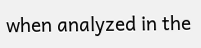when analyzed in the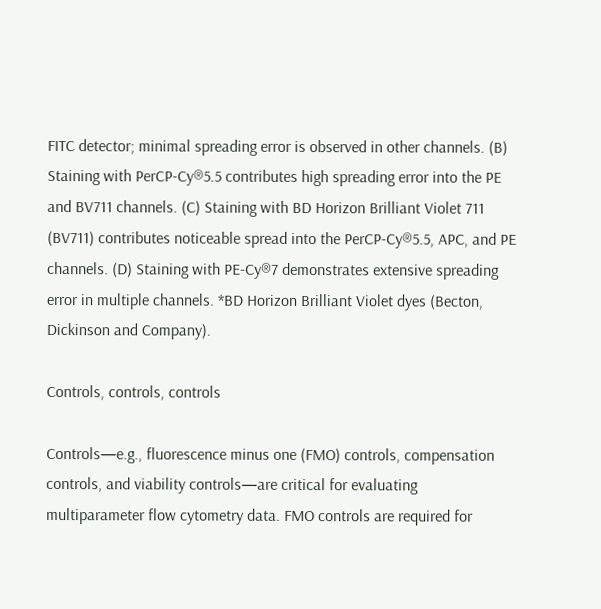FITC detector; minimal spreading error is observed in other channels. (B) Staining with PerCP-Cy®5.5 contributes high spreading error into the PE and BV711 channels. (C) Staining with BD Horizon Brilliant Violet 711 (BV711) contributes noticeable spread into the PerCP-Cy®5.5, APC, and PE channels. (D) Staining with PE-Cy®7 demonstrates extensive spreading error in multiple channels. *BD Horizon Brilliant Violet dyes (Becton, Dickinson and Company).

Controls, controls, controls

Controls—e.g., fluorescence minus one (FMO) controls, compensation controls, and viability controls—are critical for evaluating multiparameter flow cytometry data. FMO controls are required for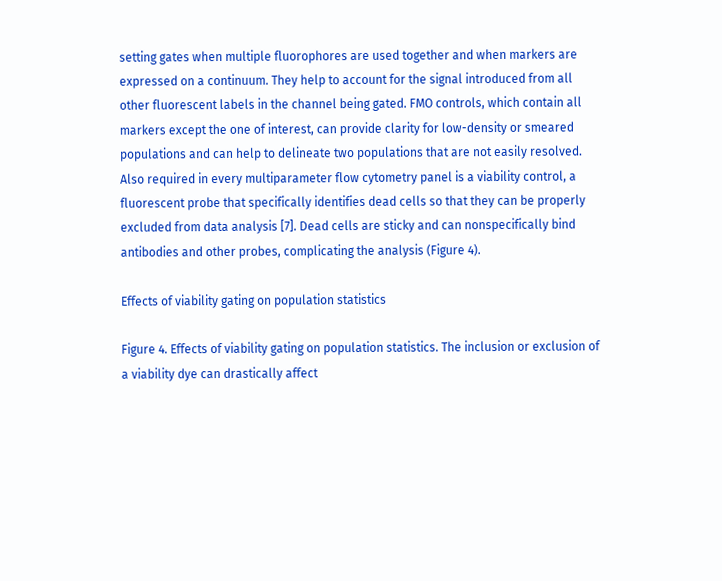setting gates when multiple fluorophores are used together and when markers are expressed on a continuum. They help to account for the signal introduced from all other fluorescent labels in the channel being gated. FMO controls, which contain all markers except the one of interest, can provide clarity for low-density or smeared populations and can help to delineate two populations that are not easily resolved. Also required in every multiparameter flow cytometry panel is a viability control, a fluorescent probe that specifically identifies dead cells so that they can be properly excluded from data analysis [7]. Dead cells are sticky and can nonspecifically bind antibodies and other probes, complicating the analysis (Figure 4).

Effects of viability gating on population statistics

Figure 4. Effects of viability gating on population statistics. The inclusion or exclusion of a viability dye can drastically affect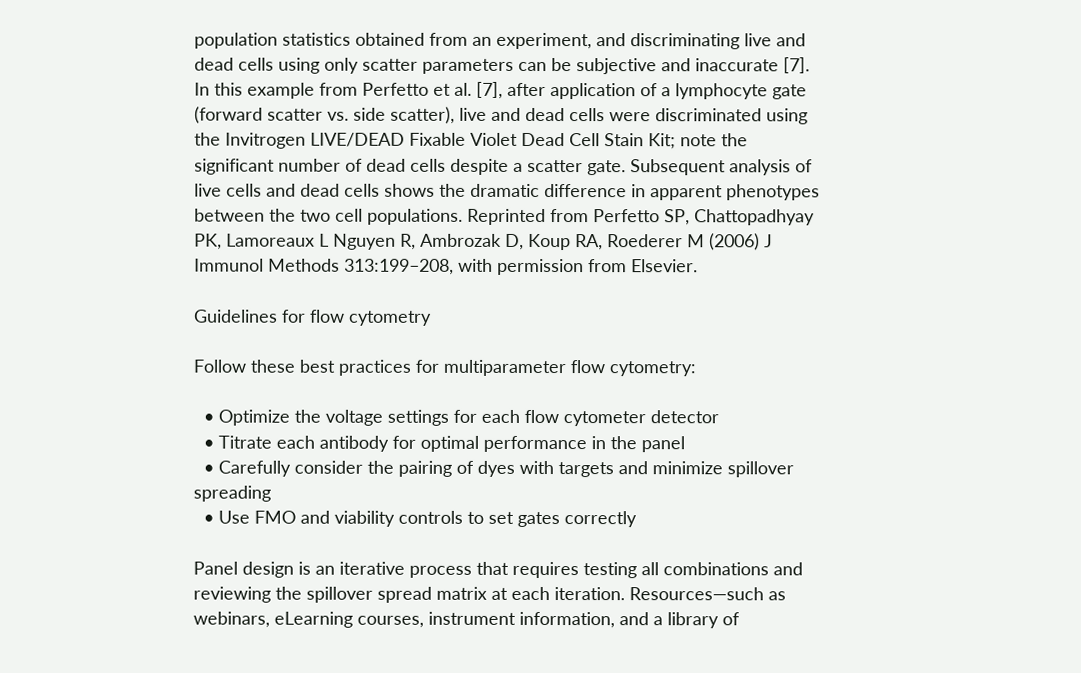population statistics obtained from an experiment, and discriminating live and dead cells using only scatter parameters can be subjective and inaccurate [7]. In this example from Perfetto et al. [7], after application of a lymphocyte gate (forward scatter vs. side scatter), live and dead cells were discriminated using the Invitrogen LIVE/DEAD Fixable Violet Dead Cell Stain Kit; note the significant number of dead cells despite a scatter gate. Subsequent analysis of live cells and dead cells shows the dramatic difference in apparent phenotypes between the two cell populations. Reprinted from Perfetto SP, Chattopadhyay PK, Lamoreaux L Nguyen R, Ambrozak D, Koup RA, Roederer M (2006) J Immunol Methods 313:199–208, with permission from Elsevier.

Guidelines for flow cytometry

Follow these best practices for multiparameter flow cytometry:

  • Optimize the voltage settings for each flow cytometer detector
  • Titrate each antibody for optimal performance in the panel
  • Carefully consider the pairing of dyes with targets and minimize spillover spreading
  • Use FMO and viability controls to set gates correctly

Panel design is an iterative process that requires testing all combinations and reviewing the spillover spread matrix at each iteration. Resources—such as webinars, eLearning courses, instrument information, and a library of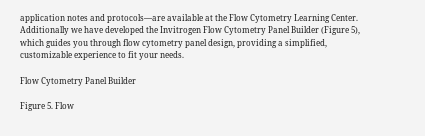application notes and protocols—are available at the Flow Cytometry Learning Center. Additionally we have developed the Invitrogen Flow Cytometry Panel Builder (Figure 5), which guides you through flow cytometry panel design, providing a simplified, customizable experience to fit your needs.

Flow Cytometry Panel Builder

Figure 5. Flow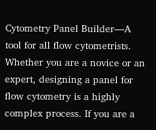Cytometry Panel Builder—A tool for all flow cytometrists. Whether you are a novice or an expert, designing a panel for flow cytometry is a highly complex process. If you are a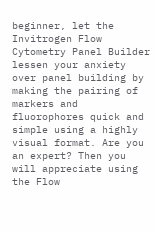beginner, let the Invitrogen Flow Cytometry Panel Builder lessen your anxiety over panel building by making the pairing of markers and fluorophores quick and simple using a highly visual format. Are you an expert? Then you will appreciate using the Flow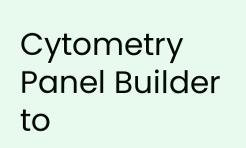Cytometry Panel Builder to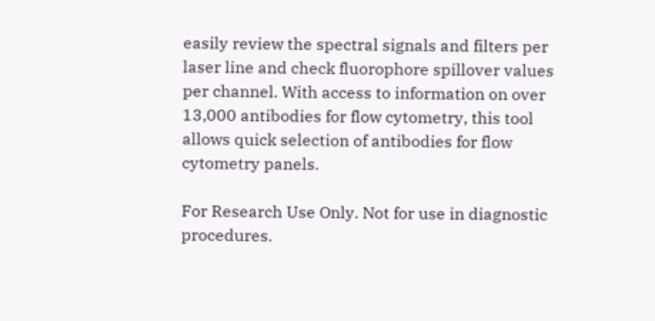easily review the spectral signals and filters per laser line and check fluorophore spillover values per channel. With access to information on over 13,000 antibodies for flow cytometry, this tool allows quick selection of antibodies for flow cytometry panels.

For Research Use Only. Not for use in diagnostic procedures.